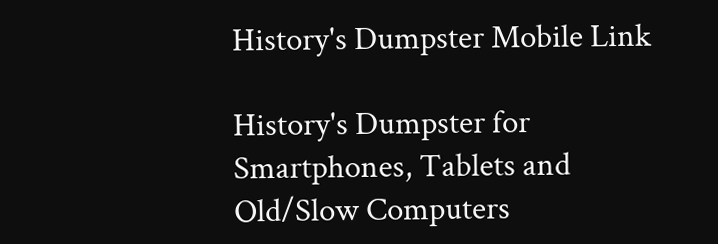History's Dumpster Mobile Link

History's Dumpster for Smartphones, Tablets and Old/Slow Computers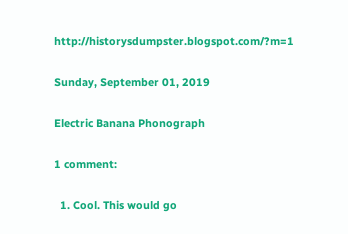http://historysdumpster.blogspot.com/?m=1

Sunday, September 01, 2019

Electric Banana Phonograph

1 comment:

  1. Cool. This would go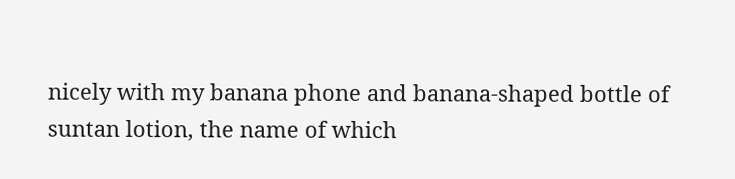nicely with my banana phone and banana-shaped bottle of suntan lotion, the name of which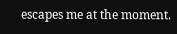escapes me at the moment.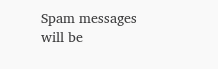Spam messages will be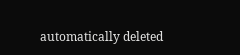automatically deleted